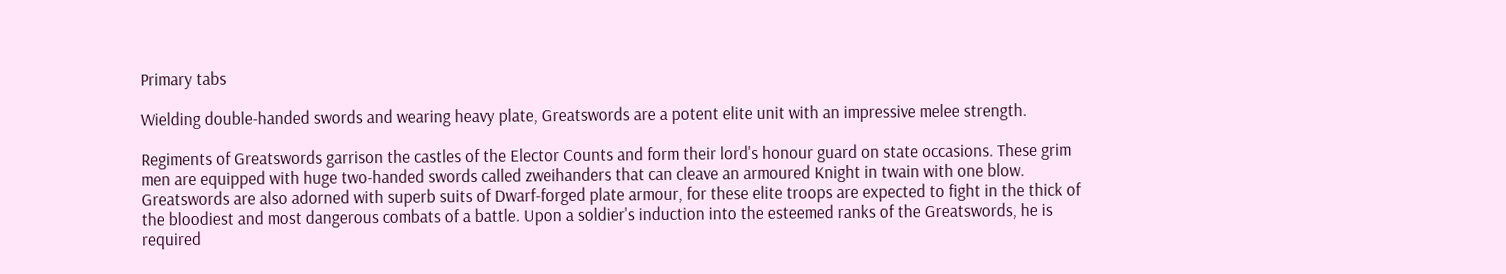Primary tabs

Wielding double-handed swords and wearing heavy plate, Greatswords are a potent elite unit with an impressive melee strength.

Regiments of Greatswords garrison the castles of the Elector Counts and form their lord's honour guard on state occasions. These grim men are equipped with huge two-handed swords called zweihanders that can cleave an armoured Knight in twain with one blow. Greatswords are also adorned with superb suits of Dwarf-forged plate armour, for these elite troops are expected to fight in the thick of the bloodiest and most dangerous combats of a battle. Upon a soldier's induction into the esteemed ranks of the Greatswords, he is required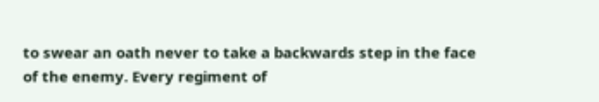to swear an oath never to take a backwards step in the face of the enemy. Every regiment of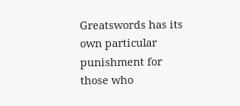Greatswords has its own particular punishment for those who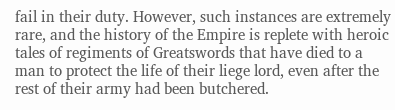fail in their duty. However, such instances are extremely rare, and the history of the Empire is replete with heroic tales of regiments of Greatswords that have died to a man to protect the life of their liege lord, even after the rest of their army had been butchered.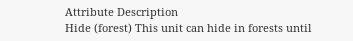Attribute Description
Hide (forest) This unit can hide in forests until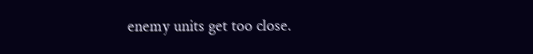enemy units get too close.